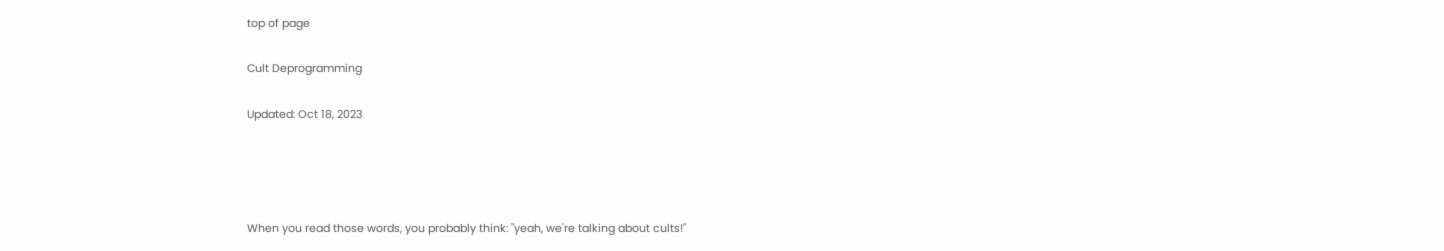top of page

Cult Deprogramming

Updated: Oct 18, 2023




When you read those words, you probably think: "yeah, we're talking about cults!"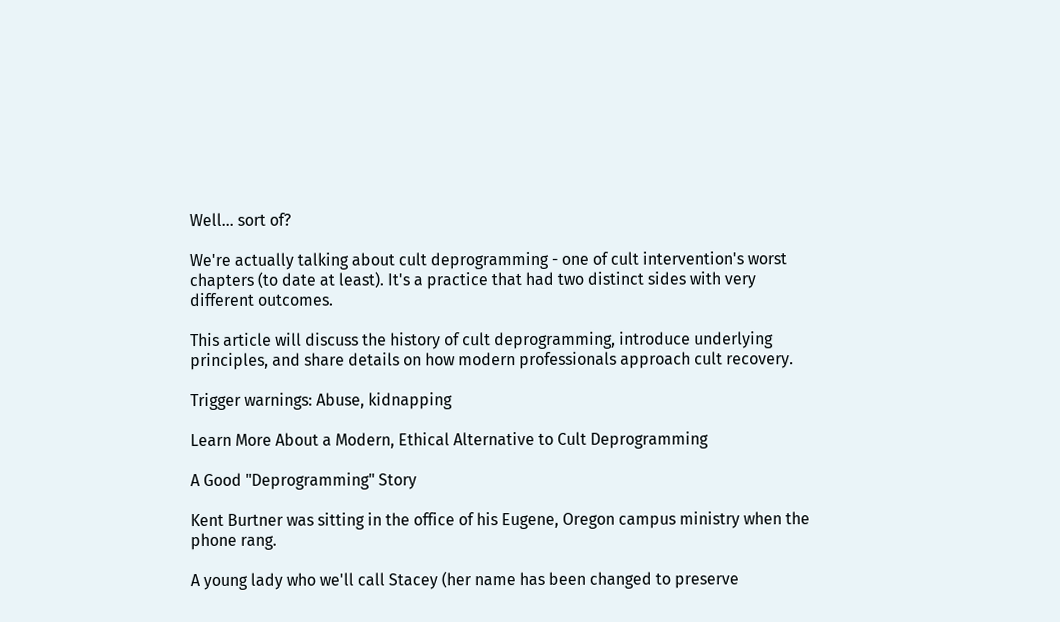Well... sort of?

We're actually talking about cult deprogramming - one of cult intervention's worst chapters (to date at least). It's a practice that had two distinct sides with very different outcomes.

This article will discuss the history of cult deprogramming, introduce underlying principles, and share details on how modern professionals approach cult recovery.

Trigger warnings: Abuse, kidnapping

Learn More About a Modern, Ethical Alternative to Cult Deprogramming

A Good "Deprogramming" Story

Kent Burtner was sitting in the office of his Eugene, Oregon campus ministry when the phone rang.

A young lady who we'll call Stacey (her name has been changed to preserve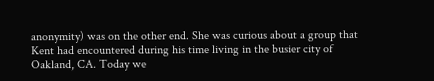anonymity) was on the other end. She was curious about a group that Kent had encountered during his time living in the busier city of Oakland, CA. Today we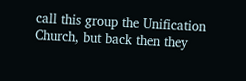call this group the Unification Church, but back then they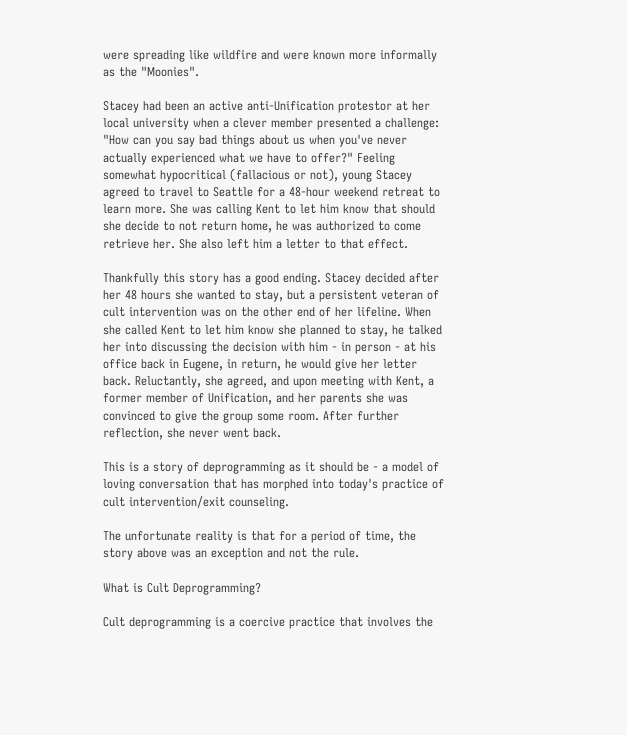were spreading like wildfire and were known more informally as the "Moonies".

Stacey had been an active anti-Unification protestor at her local university when a clever member presented a challenge: "How can you say bad things about us when you've never actually experienced what we have to offer?" Feeling somewhat hypocritical (fallacious or not), young Stacey agreed to travel to Seattle for a 48-hour weekend retreat to learn more. She was calling Kent to let him know that should she decide to not return home, he was authorized to come retrieve her. She also left him a letter to that effect.

Thankfully this story has a good ending. Stacey decided after her 48 hours she wanted to stay, but a persistent veteran of cult intervention was on the other end of her lifeline. When she called Kent to let him know she planned to stay, he talked her into discussing the decision with him - in person - at his office back in Eugene, in return, he would give her letter back. Reluctantly, she agreed, and upon meeting with Kent, a former member of Unification, and her parents she was convinced to give the group some room. After further reflection, she never went back.

This is a story of deprogramming as it should be - a model of loving conversation that has morphed into today's practice of cult intervention/exit counseling.

The unfortunate reality is that for a period of time, the story above was an exception and not the rule.

What is Cult Deprogramming?

Cult deprogramming is a coercive practice that involves the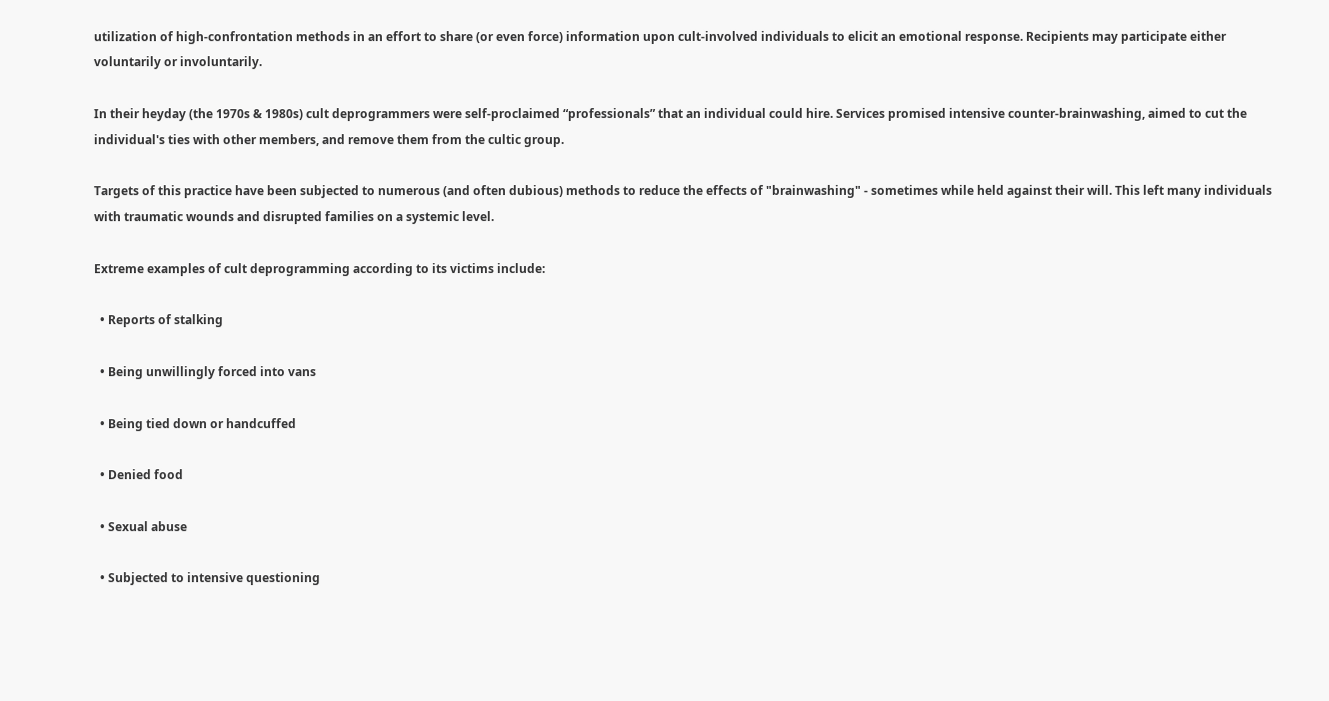utilization of high-confrontation methods in an effort to share (or even force) information upon cult-involved individuals to elicit an emotional response. Recipients may participate either voluntarily or involuntarily.

In their heyday (the 1970s & 1980s) cult deprogrammers were self-proclaimed “professionals” that an individual could hire. Services promised intensive counter-brainwashing, aimed to cut the individual's ties with other members, and remove them from the cultic group.

Targets of this practice have been subjected to numerous (and often dubious) methods to reduce the effects of "brainwashing" - sometimes while held against their will. This left many individuals with traumatic wounds and disrupted families on a systemic level.

Extreme examples of cult deprogramming according to its victims include:

  • Reports of stalking

  • Being unwillingly forced into vans

  • Being tied down or handcuffed

  • Denied food

  • Sexual abuse

  • Subjected to intensive questioning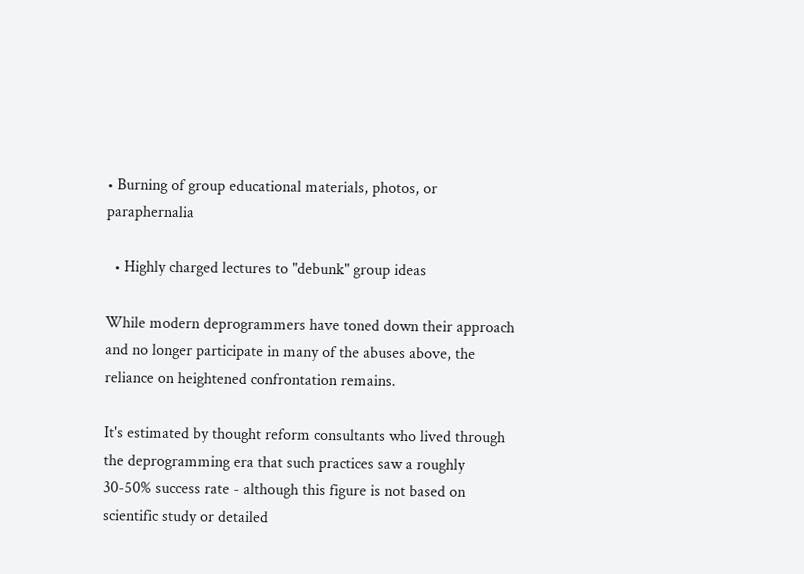• Burning of group educational materials, photos, or paraphernalia

  • Highly charged lectures to "debunk" group ideas

While modern deprogrammers have toned down their approach and no longer participate in many of the abuses above, the reliance on heightened confrontation remains.

It's estimated by thought reform consultants who lived through the deprogramming era that such practices saw a roughly 30-50% success rate - although this figure is not based on scientific study or detailed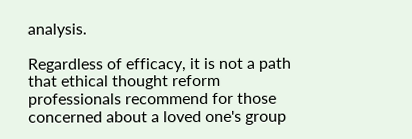analysis.

Regardless of efficacy, it is not a path that ethical thought reform professionals recommend for those concerned about a loved one's group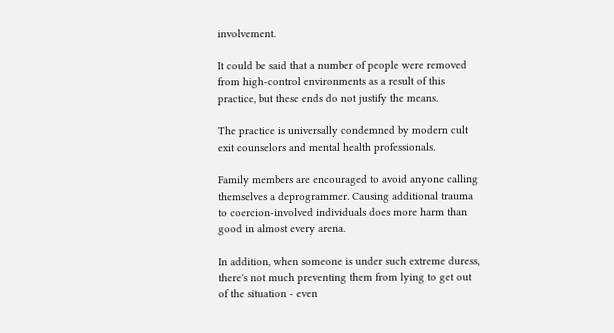involvement.

It could be said that a number of people were removed from high-control environments as a result of this practice, but these ends do not justify the means.

The practice is universally condemned by modern cult exit counselors and mental health professionals.

Family members are encouraged to avoid anyone calling themselves a deprogrammer. Causing additional trauma to coercion-involved individuals does more harm than good in almost every arena.

In addition, when someone is under such extreme duress, there's not much preventing them from lying to get out of the situation - even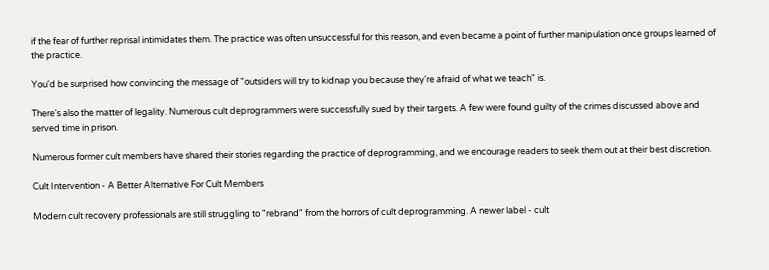if the fear of further reprisal intimidates them. The practice was often unsuccessful for this reason, and even became a point of further manipulation once groups learned of the practice.

You'd be surprised how convincing the message of "outsiders will try to kidnap you because they're afraid of what we teach" is.

There's also the matter of legality. Numerous cult deprogrammers were successfully sued by their targets. A few were found guilty of the crimes discussed above and served time in prison.

Numerous former cult members have shared their stories regarding the practice of deprogramming, and we encourage readers to seek them out at their best discretion.

Cult Intervention - A Better Alternative For Cult Members

Modern cult recovery professionals are still struggling to "rebrand" from the horrors of cult deprogramming. A newer label - cult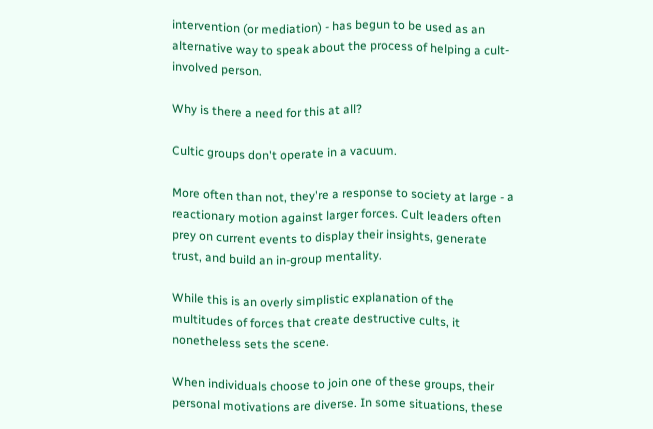intervention (or mediation) - has begun to be used as an alternative way to speak about the process of helping a cult-involved person.

Why is there a need for this at all?

Cultic groups don't operate in a vacuum.

More often than not, they're a response to society at large - a reactionary motion against larger forces. Cult leaders often prey on current events to display their insights, generate trust, and build an in-group mentality.

While this is an overly simplistic explanation of the multitudes of forces that create destructive cults, it nonetheless sets the scene.

When individuals choose to join one of these groups, their personal motivations are diverse. In some situations, these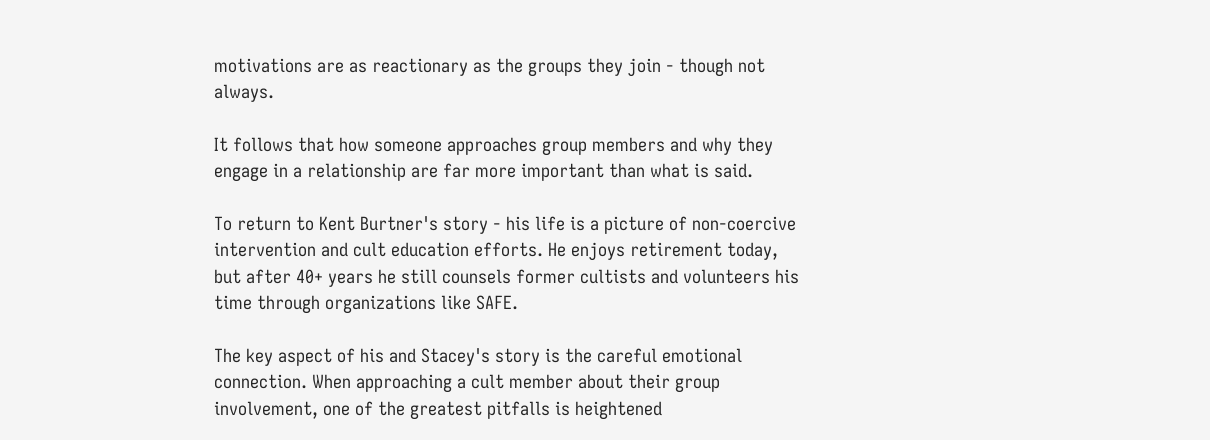motivations are as reactionary as the groups they join - though not always.

It follows that how someone approaches group members and why they engage in a relationship are far more important than what is said.

To return to Kent Burtner's story - his life is a picture of non-coercive intervention and cult education efforts. He enjoys retirement today, but after 40+ years he still counsels former cultists and volunteers his time through organizations like SAFE.

The key aspect of his and Stacey's story is the careful emotional connection. When approaching a cult member about their group involvement, one of the greatest pitfalls is heightened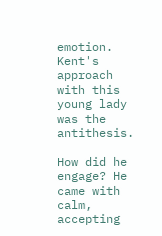emotion. Kent's approach with this young lady was the antithesis.

How did he engage? He came with calm, accepting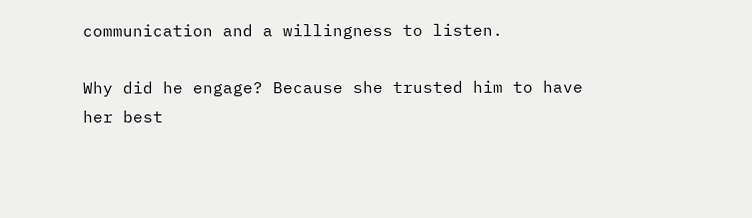communication and a willingness to listen.

Why did he engage? Because she trusted him to have her best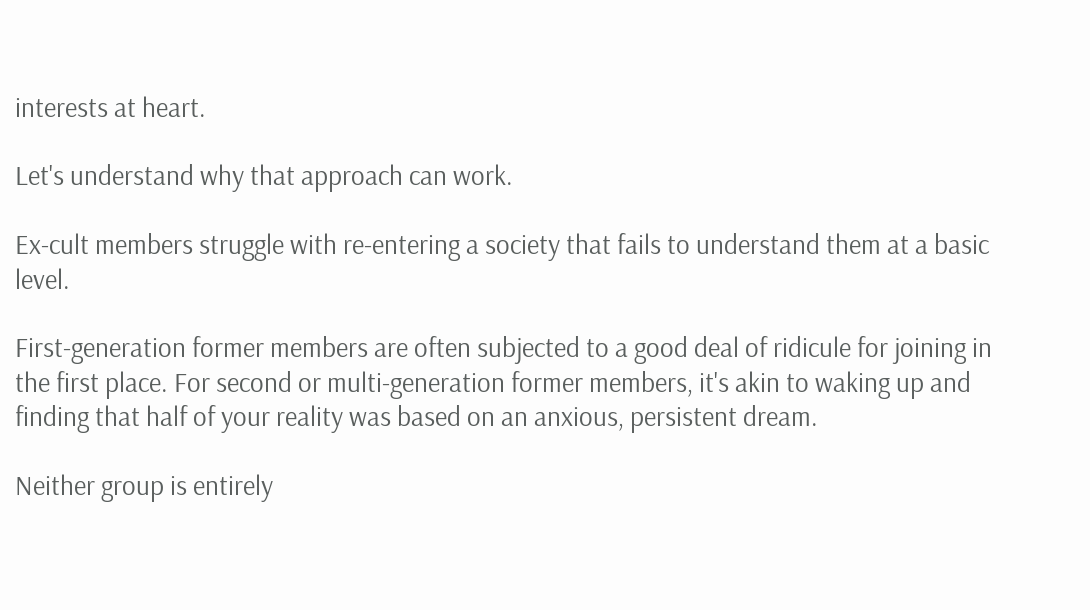interests at heart.

Let's understand why that approach can work.

Ex-cult members struggle with re-entering a society that fails to understand them at a basic level.

First-generation former members are often subjected to a good deal of ridicule for joining in the first place. For second or multi-generation former members, it's akin to waking up and finding that half of your reality was based on an anxious, persistent dream.

Neither group is entirely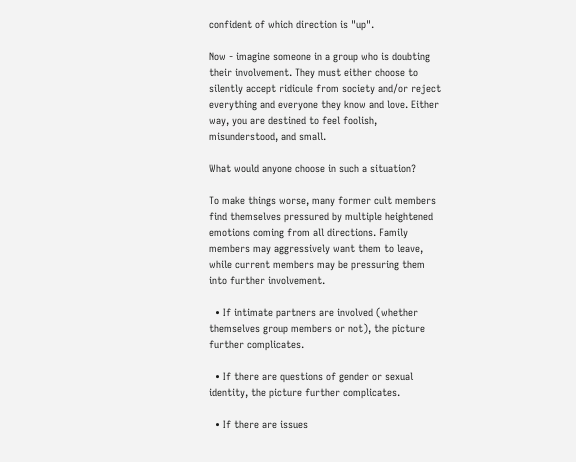confident of which direction is "up".

Now - imagine someone in a group who is doubting their involvement. They must either choose to silently accept ridicule from society and/or reject everything and everyone they know and love. Either way, you are destined to feel foolish, misunderstood, and small.

What would anyone choose in such a situation?

To make things worse, many former cult members find themselves pressured by multiple heightened emotions coming from all directions. Family members may aggressively want them to leave, while current members may be pressuring them into further involvement.

  • If intimate partners are involved (whether themselves group members or not), the picture further complicates.

  • If there are questions of gender or sexual identity, the picture further complicates.

  • If there are issues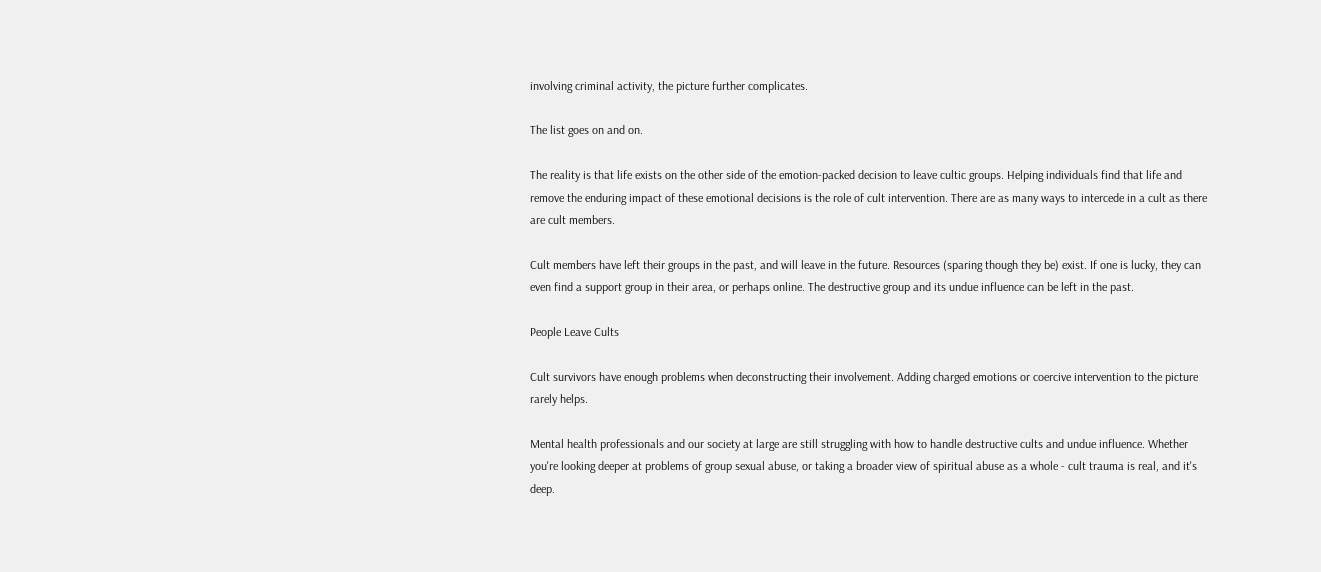involving criminal activity, the picture further complicates.

The list goes on and on.

The reality is that life exists on the other side of the emotion-packed decision to leave cultic groups. Helping individuals find that life and remove the enduring impact of these emotional decisions is the role of cult intervention. There are as many ways to intercede in a cult as there are cult members.

Cult members have left their groups in the past, and will leave in the future. Resources (sparing though they be) exist. If one is lucky, they can even find a support group in their area, or perhaps online. The destructive group and its undue influence can be left in the past.

People Leave Cults

Cult survivors have enough problems when deconstructing their involvement. Adding charged emotions or coercive intervention to the picture rarely helps.

Mental health professionals and our society at large are still struggling with how to handle destructive cults and undue influence. Whether you're looking deeper at problems of group sexual abuse, or taking a broader view of spiritual abuse as a whole - cult trauma is real, and it's deep.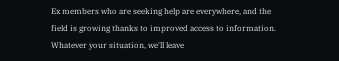Ex members who are seeking help are everywhere, and the field is growing thanks to improved access to information. Whatever your situation, we'll leave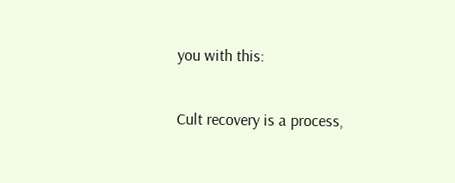you with this:

Cult recovery is a process,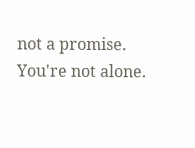not a promise. You're not alone.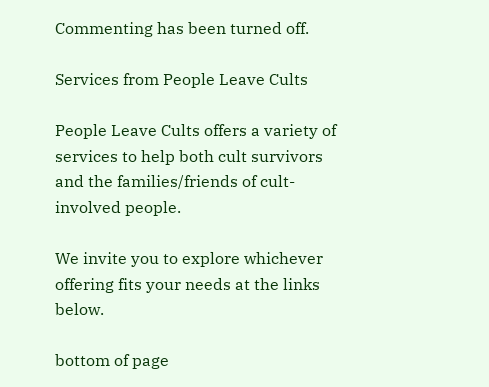Commenting has been turned off.

Services from People Leave Cults

People Leave Cults offers a variety of services to help both cult survivors and the families/friends of cult-involved people.

We invite you to explore whichever offering fits your needs at the links below.

bottom of page